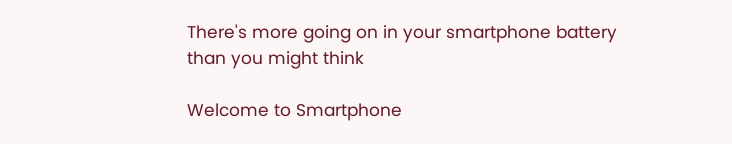There's more going on in your smartphone battery than you might think

Welcome to Smartphone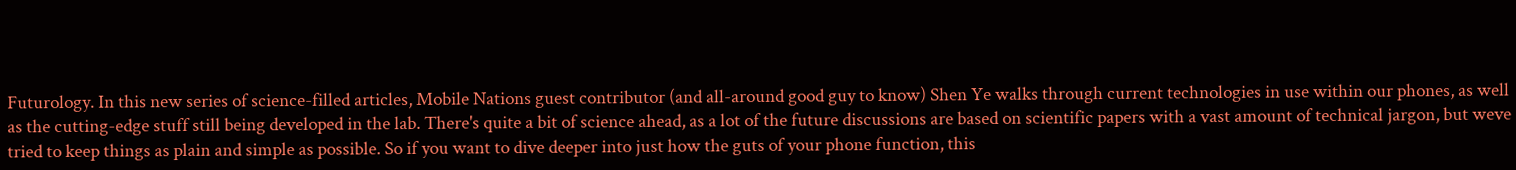Futurology. In this new series of science-filled articles, Mobile Nations guest contributor (and all-around good guy to know) Shen Ye walks through current technologies in use within our phones, as well as the cutting-edge stuff still being developed in the lab. There's quite a bit of science ahead, as a lot of the future discussions are based on scientific papers with a vast amount of technical jargon, but weve tried to keep things as plain and simple as possible. So if you want to dive deeper into just how the guts of your phone function, this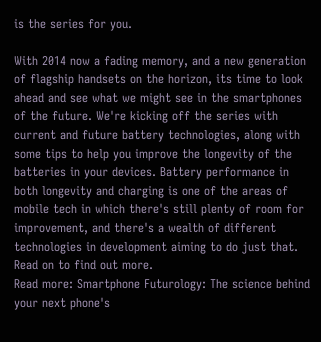is the series for you.

With 2014 now a fading memory, and a new generation of flagship handsets on the horizon, its time to look ahead and see what we might see in the smartphones of the future. We're kicking off the series with current and future battery technologies, along with some tips to help you improve the longevity of the batteries in your devices. Battery performance in both longevity and charging is one of the areas of mobile tech in which there's still plenty of room for improvement, and there's a wealth of different technologies in development aiming to do just that. Read on to find out more.
Read more: Smartphone Futurology: The science behind your next phone's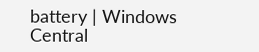battery | Windows Central